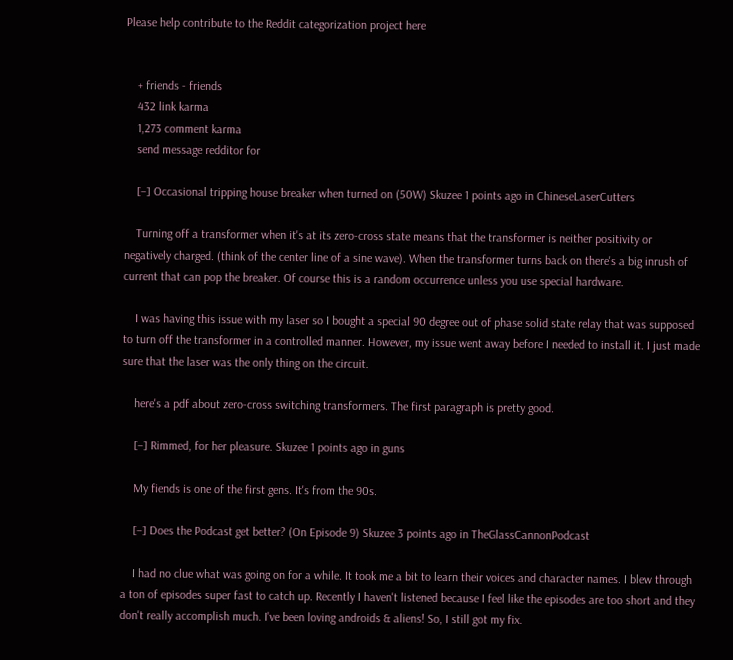Please help contribute to the Reddit categorization project here


    + friends - friends
    432 link karma
    1,273 comment karma
    send message redditor for

    [–] Occasional tripping house breaker when turned on (50W) Skuzee 1 points ago in ChineseLaserCutters

    Turning off a transformer when it's at its zero-cross state means that the transformer is neither positivity or negatively charged. (think of the center line of a sine wave). When the transformer turns back on there's a big inrush of current that can pop the breaker. Of course this is a random occurrence unless you use special hardware.

    I was having this issue with my laser so I bought a special 90 degree out of phase solid state relay that was supposed to turn off the transformer in a controlled manner. However, my issue went away before I needed to install it. I just made sure that the laser was the only thing on the circuit.

    here's a pdf about zero-cross switching transformers. The first paragraph is pretty good.

    [–] Rimmed, for her pleasure. Skuzee 1 points ago in guns

    My fiends is one of the first gens. It's from the 90s.

    [–] Does the Podcast get better? (On Episode 9) Skuzee 3 points ago in TheGlassCannonPodcast

    I had no clue what was going on for a while. It took me a bit to learn their voices and character names. I blew through a ton of episodes super fast to catch up. Recently I haven't listened because I feel like the episodes are too short and they don't really accomplish much. I've been loving androids & aliens! So, I still got my fix.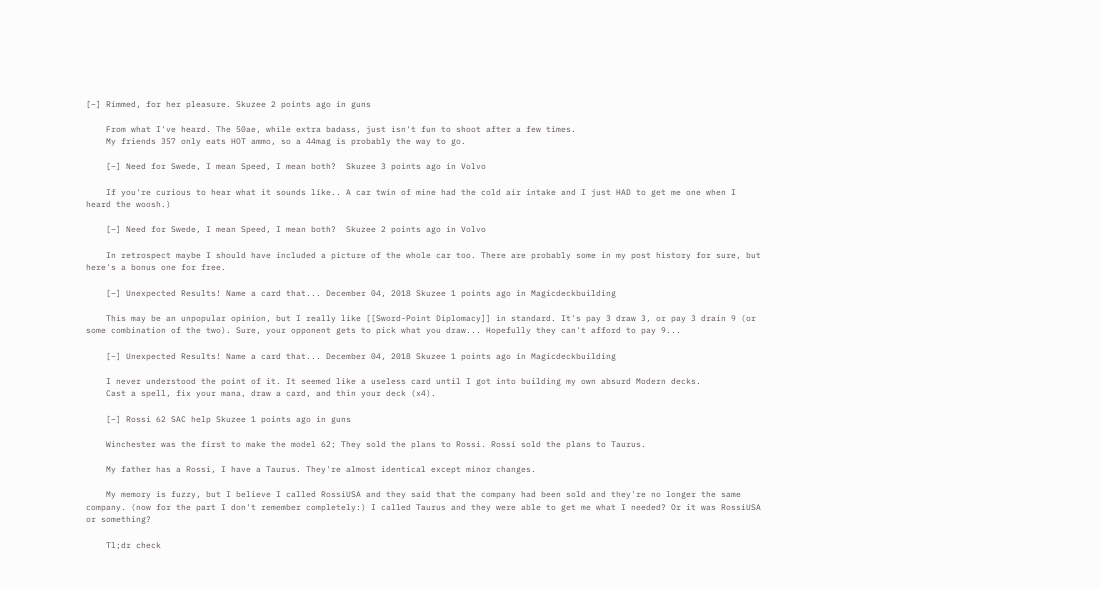[–] Rimmed, for her pleasure. Skuzee 2 points ago in guns

    From what I've heard. The 50ae, while extra badass, just isn't fun to shoot after a few times.
    My friends 357 only eats HOT ammo, so a 44mag is probably the way to go.

    [–] Need for Swede, I mean Speed, I mean both?  Skuzee 3 points ago in Volvo

    If you're curious to hear what it sounds like.. A car twin of mine had the cold air intake and I just HAD to get me one when I heard the woosh.)

    [–] Need for Swede, I mean Speed, I mean both?  Skuzee 2 points ago in Volvo

    In retrospect maybe I should have included a picture of the whole car too. There are probably some in my post history for sure, but here's a bonus one for free.

    [–] Unexpected Results! Name a card that... December 04, 2018 Skuzee 1 points ago in Magicdeckbuilding

    This may be an unpopular opinion, but I really like [[Sword-Point Diplomacy]] in standard. It's pay 3 draw 3, or pay 3 drain 9 (or some combination of the two). Sure, your opponent gets to pick what you draw... Hopefully they can't afford to pay 9...

    [–] Unexpected Results! Name a card that... December 04, 2018 Skuzee 1 points ago in Magicdeckbuilding

    I never understood the point of it. It seemed like a useless card until I got into building my own absurd Modern decks.
    Cast a spell, fix your mana, draw a card, and thin your deck (x4).

    [–] Rossi 62 SAC help Skuzee 1 points ago in guns

    Winchester was the first to make the model 62; They sold the plans to Rossi. Rossi sold the plans to Taurus.

    My father has a Rossi, I have a Taurus. They're almost identical except minor changes.

    My memory is fuzzy, but I believe I called RossiUSA and they said that the company had been sold and they're no longer the same company. (now for the part I don't remember completely:) I called Taurus and they were able to get me what I needed? Or it was RossiUSA or something?

    Tl;dr check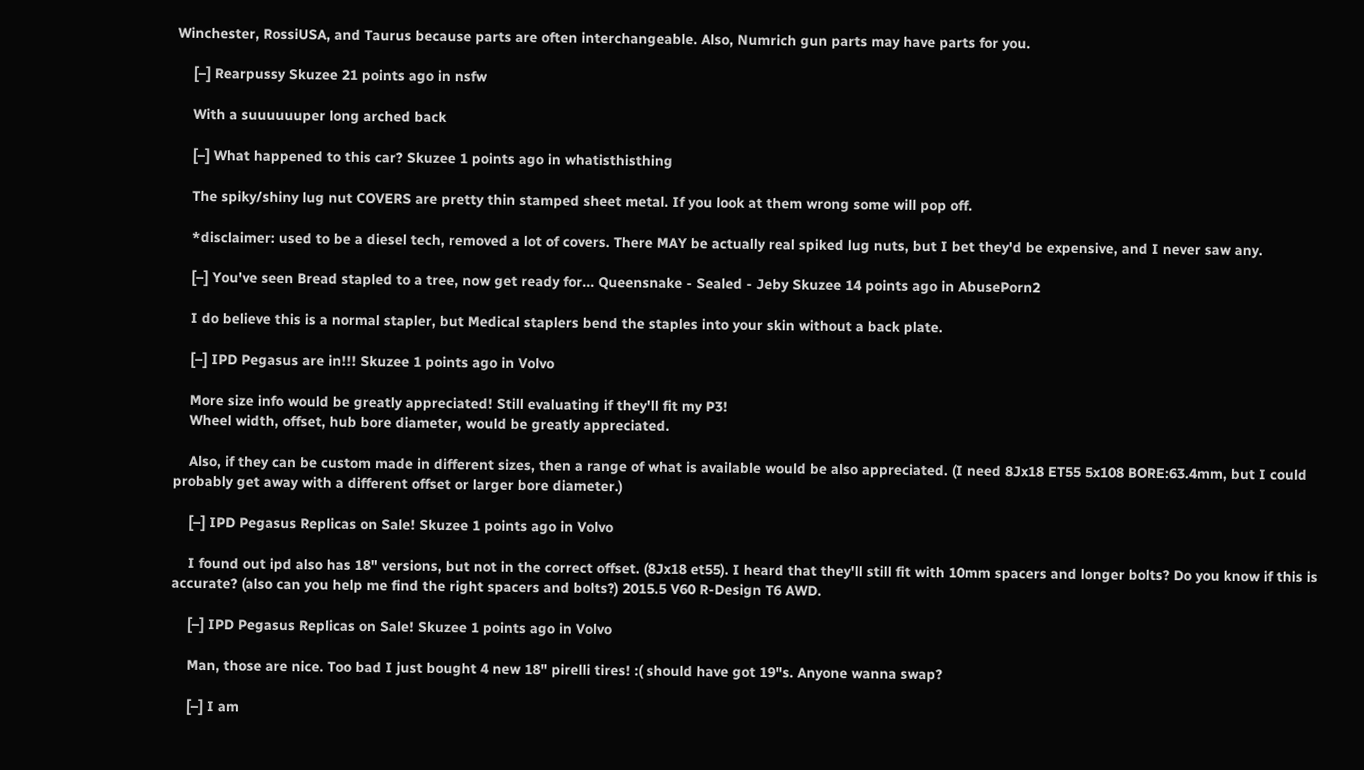Winchester, RossiUSA, and Taurus because parts are often interchangeable. Also, Numrich gun parts may have parts for you.

    [–] Rearpussy Skuzee 21 points ago in nsfw

    With a suuuuuuper long arched back

    [–] What happened to this car? Skuzee 1 points ago in whatisthisthing

    The spiky/shiny lug nut COVERS are pretty thin stamped sheet metal. If you look at them wrong some will pop off.

    *disclaimer: used to be a diesel tech, removed a lot of covers. There MAY be actually real spiked lug nuts, but I bet they'd be expensive, and I never saw any.

    [–] You've seen Bread stapled to a tree, now get ready for... Queensnake - Sealed - Jeby Skuzee 14 points ago in AbusePorn2

    I do believe this is a normal stapler, but Medical staplers bend the staples into your skin without a back plate.

    [–] IPD Pegasus are in!!! Skuzee 1 points ago in Volvo

    More size info would be greatly appreciated! Still evaluating if they'll fit my P3!
    Wheel width, offset, hub bore diameter, would be greatly appreciated.

    Also, if they can be custom made in different sizes, then a range of what is available would be also appreciated. (I need 8Jx18 ET55 5x108 BORE:63.4mm, but I could probably get away with a different offset or larger bore diameter.)

    [–] IPD Pegasus Replicas on Sale! Skuzee 1 points ago in Volvo

    I found out ipd also has 18" versions, but not in the correct offset. (8Jx18 et55). I heard that they'll still fit with 10mm spacers and longer bolts? Do you know if this is accurate? (also can you help me find the right spacers and bolts?) 2015.5 V60 R-Design T6 AWD.

    [–] IPD Pegasus Replicas on Sale! Skuzee 1 points ago in Volvo

    Man, those are nice. Too bad I just bought 4 new 18" pirelli tires! :( should have got 19"s. Anyone wanna swap?

    [–] I am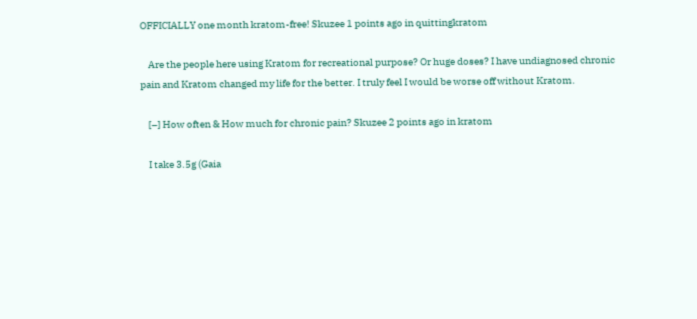OFFICIALLY one month kratom-free! Skuzee 1 points ago in quittingkratom

    Are the people here using Kratom for recreational purpose? Or huge doses? I have undiagnosed chronic pain and Kratom changed my life for the better. I truly feel I would be worse off without Kratom.

    [–] How often & How much for chronic pain? Skuzee 2 points ago in kratom

    I take 3.5g (Gaia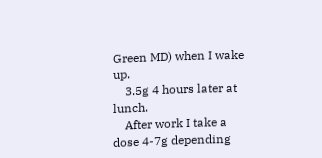Green MD) when I wake up.
    3.5g 4 hours later at lunch.
    After work I take a dose 4-7g depending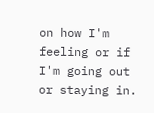on how I'm feeling or if I'm going out or staying in.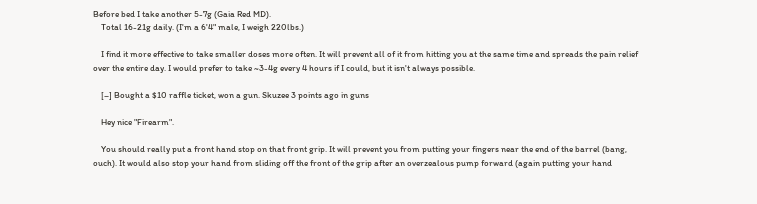Before bed I take another 5-7g (Gaia Red MD).
    Total 16-21g daily. (I'm a 6'4" male, I weigh 220lbs.)

    I find it more effective to take smaller doses more often. It will prevent all of it from hitting you at the same time and spreads the pain relief over the entire day. I would prefer to take ~3-4g every 4 hours if I could, but it isn't always possible.

    [–] Bought a $10 raffle ticket, won a gun. Skuzee 3 points ago in guns

    Hey nice "Firearm".

    You should really put a front hand stop on that front grip. It will prevent you from putting your fingers near the end of the barrel (bang, ouch). It would also stop your hand from sliding off the front of the grip after an overzealous pump forward (again putting your hand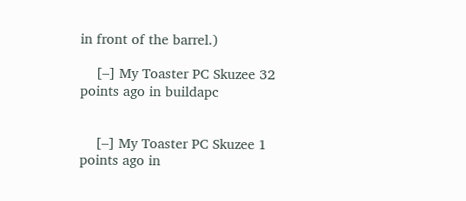in front of the barrel.)

    [–] My Toaster PC Skuzee 32 points ago in buildapc


    [–] My Toaster PC Skuzee 1 points ago in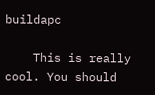buildapc

    This is really cool. You should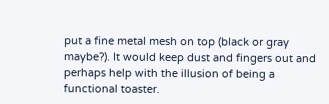put a fine metal mesh on top (black or gray maybe?). It would keep dust and fingers out and perhaps help with the illusion of being a functional toaster.